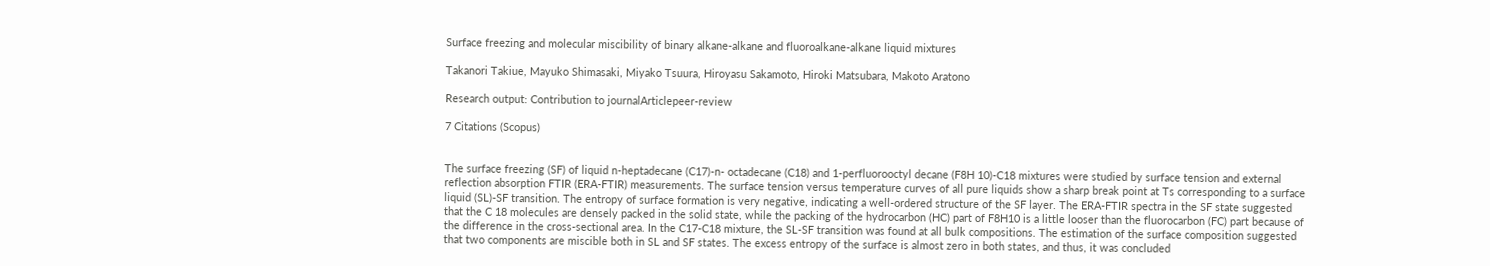Surface freezing and molecular miscibility of binary alkane-alkane and fluoroalkane-alkane liquid mixtures

Takanori Takiue, Mayuko Shimasaki, Miyako Tsuura, Hiroyasu Sakamoto, Hiroki Matsubara, Makoto Aratono

Research output: Contribution to journalArticlepeer-review

7 Citations (Scopus)


The surface freezing (SF) of liquid n-heptadecane (C17)-n- octadecane (C18) and 1-perfluorooctyl decane (F8H 10)-C18 mixtures were studied by surface tension and external reflection absorption FTIR (ERA-FTIR) measurements. The surface tension versus temperature curves of all pure liquids show a sharp break point at Ts corresponding to a surface liquid (SL)-SF transition. The entropy of surface formation is very negative, indicating a well-ordered structure of the SF layer. The ERA-FTIR spectra in the SF state suggested that the C 18 molecules are densely packed in the solid state, while the packing of the hydrocarbon (HC) part of F8H10 is a little looser than the fluorocarbon (FC) part because of the difference in the cross-sectional area. In the C17-C18 mixture, the SL-SF transition was found at all bulk compositions. The estimation of the surface composition suggested that two components are miscible both in SL and SF states. The excess entropy of the surface is almost zero in both states, and thus, it was concluded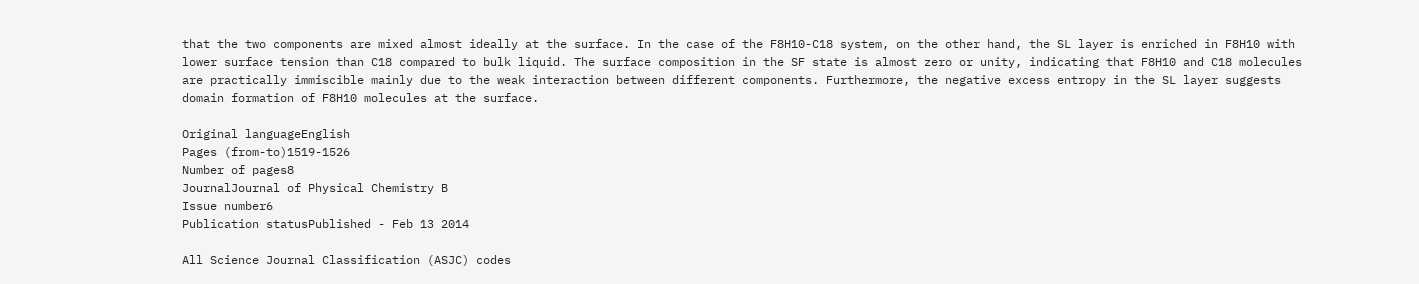that the two components are mixed almost ideally at the surface. In the case of the F8H10-C18 system, on the other hand, the SL layer is enriched in F8H10 with lower surface tension than C18 compared to bulk liquid. The surface composition in the SF state is almost zero or unity, indicating that F8H10 and C18 molecules are practically immiscible mainly due to the weak interaction between different components. Furthermore, the negative excess entropy in the SL layer suggests domain formation of F8H10 molecules at the surface.

Original languageEnglish
Pages (from-to)1519-1526
Number of pages8
JournalJournal of Physical Chemistry B
Issue number6
Publication statusPublished - Feb 13 2014

All Science Journal Classification (ASJC) codes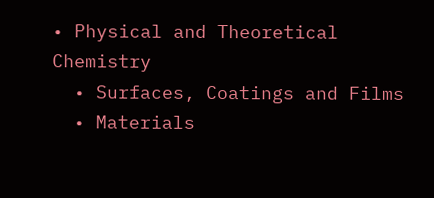• Physical and Theoretical Chemistry
  • Surfaces, Coatings and Films
  • Materials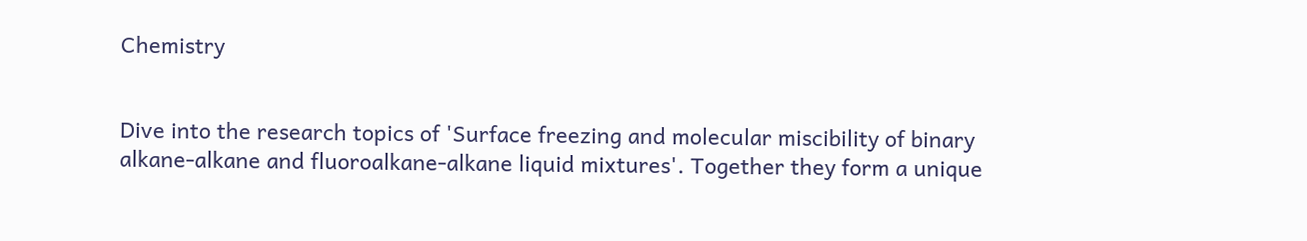Chemistry


Dive into the research topics of 'Surface freezing and molecular miscibility of binary alkane-alkane and fluoroalkane-alkane liquid mixtures'. Together they form a unique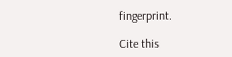fingerprint.

Cite this